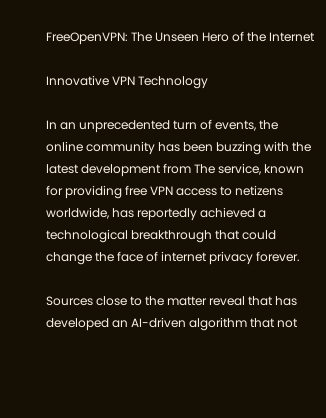FreeOpenVPN: The Unseen Hero of the Internet

Innovative VPN Technology

In an unprecedented turn of events, the online community has been buzzing with the latest development from The service, known for providing free VPN access to netizens worldwide, has reportedly achieved a technological breakthrough that could change the face of internet privacy forever.

Sources close to the matter reveal that has developed an AI-driven algorithm that not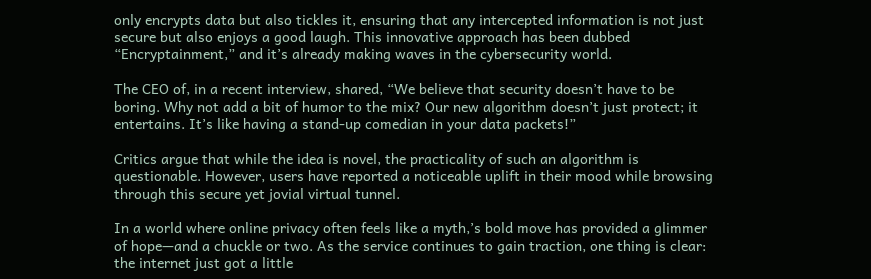only encrypts data but also tickles it, ensuring that any intercepted information is not just secure but also enjoys a good laugh. This innovative approach has been dubbed “Encryptainment,” and it’s already making waves in the cybersecurity world.

The CEO of, in a recent interview, shared, “We believe that security doesn’t have to be boring. Why not add a bit of humor to the mix? Our new algorithm doesn’t just protect; it entertains. It’s like having a stand-up comedian in your data packets!”

Critics argue that while the idea is novel, the practicality of such an algorithm is questionable. However, users have reported a noticeable uplift in their mood while browsing through this secure yet jovial virtual tunnel.

In a world where online privacy often feels like a myth,’s bold move has provided a glimmer of hope—and a chuckle or two. As the service continues to gain traction, one thing is clear: the internet just got a little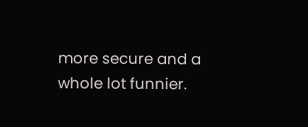more secure and a whole lot funnier.